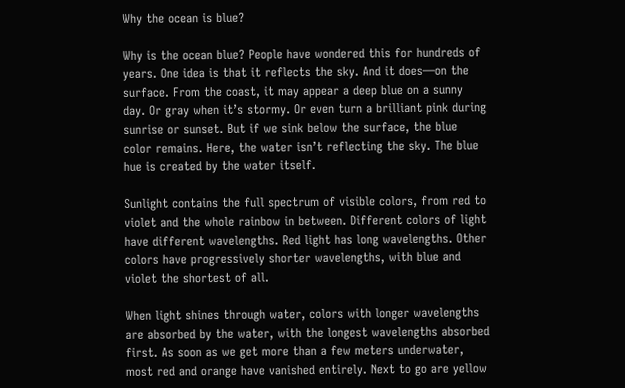Why the ocean is blue?

Why is the ocean blue? People have wondered this for hundreds of years. One idea is that it reflects the sky. And it does—on the surface. From the coast, it may appear a deep blue on a sunny day. Or gray when it’s stormy. Or even turn a brilliant pink during sunrise or sunset. But if we sink below the surface, the blue color remains. Here, the water isn’t reflecting the sky. The blue hue is created by the water itself.

Sunlight contains the full spectrum of visible colors, from red to violet and the whole rainbow in between. Different colors of light have different wavelengths. Red light has long wavelengths. Other colors have progressively shorter wavelengths, with blue and violet the shortest of all.

When light shines through water, colors with longer wavelengths are absorbed by the water, with the longest wavelengths absorbed first. As soon as we get more than a few meters underwater, most red and orange have vanished entirely. Next to go are yellow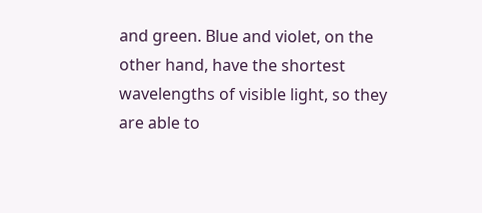and green. Blue and violet, on the other hand, have the shortest wavelengths of visible light, so they are able to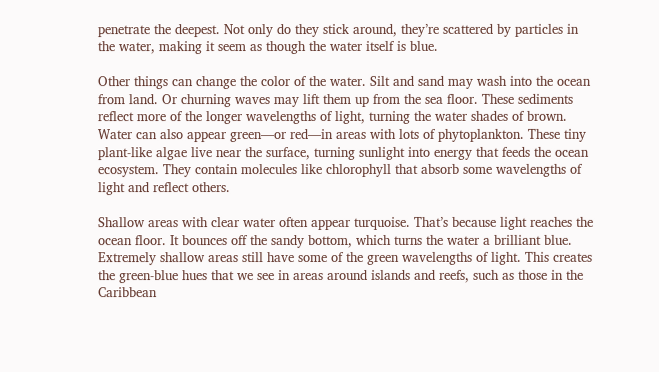penetrate the deepest. Not only do they stick around, they’re scattered by particles in the water, making it seem as though the water itself is blue.

Other things can change the color of the water. Silt and sand may wash into the ocean from land. Or churning waves may lift them up from the sea floor. These sediments reflect more of the longer wavelengths of light, turning the water shades of brown. Water can also appear green—or red—in areas with lots of phytoplankton. These tiny plant-like algae live near the surface, turning sunlight into energy that feeds the ocean ecosystem. They contain molecules like chlorophyll that absorb some wavelengths of light and reflect others.

Shallow areas with clear water often appear turquoise. That’s because light reaches the ocean floor. It bounces off the sandy bottom, which turns the water a brilliant blue. Extremely shallow areas still have some of the green wavelengths of light. This creates the green-blue hues that we see in areas around islands and reefs, such as those in the Caribbean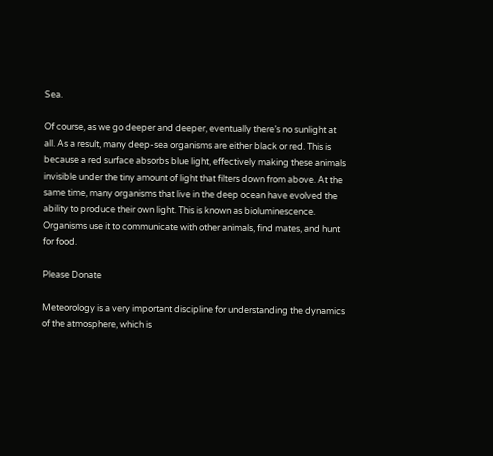Sea.

Of course, as we go deeper and deeper, eventually there’s no sunlight at all. As a result, many deep-sea organisms are either black or red. This is because a red surface absorbs blue light, effectively making these animals invisible under the tiny amount of light that filters down from above. At the same time, many organisms that live in the deep ocean have evolved the ability to produce their own light. This is known as bioluminescence. Organisms use it to communicate with other animals, find mates, and hunt for food.

Please Donate

Meteorology is a very important discipline for understanding the dynamics of the atmosphere, which is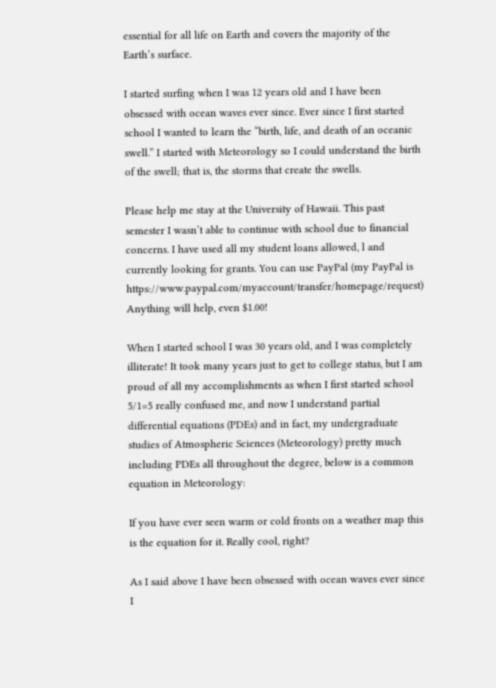essential for all life on Earth and covers the majority of the Earth’s surface.

I started surfing when I was 12 years old and I have been obsessed with ocean waves ever since. Ever since I first started school I wanted to learn the “birth, life, and death of an oceanic swell.” I started with Meteorology so I could understand the birth of the swell; that is, the storms that create the swells.

Please help me stay at the University of Hawaii. This past semester I wasn’t able to continue with school due to financial concerns. I have used all my student loans allowed, l and currently looking for grants. You can use PayPal (my PayPal is https://www.paypal.com/myaccount/transfer/homepage/request) Anything will help, even $1.00!

When I started school I was 30 years old, and I was completely illiterate! It took many years just to get to college status, but I am proud of all my accomplishments as when I first started school 5/1=5 really confused me, and now I understand partial differential equations (PDEs) and in fact, my undergraduate studies of Atmospheric Sciences (Meteorology) pretty much including PDEs all throughout the degree, below is a common equation in Meteorology:

If you have ever seen warm or cold fronts on a weather map this is the equation for it. Really cool, right?

As I said above I have been obsessed with ocean waves ever since I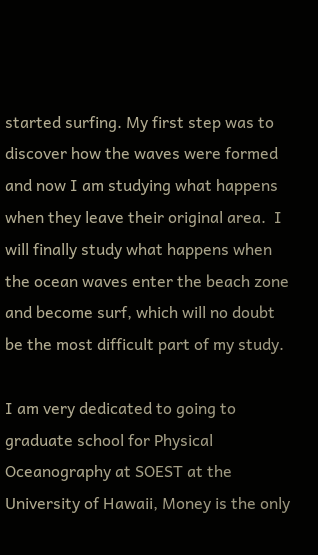started surfing. My first step was to discover how the waves were formed and now I am studying what happens when they leave their original area.  I will finally study what happens when the ocean waves enter the beach zone and become surf, which will no doubt be the most difficult part of my study.

I am very dedicated to going to graduate school for Physical Oceanography at SOEST at the University of Hawaii, Money is the only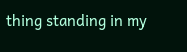thing standing in my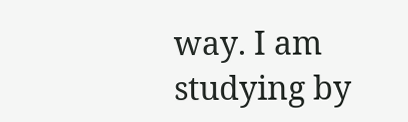way. I am studying by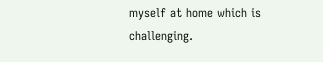myself at home which is challenging.